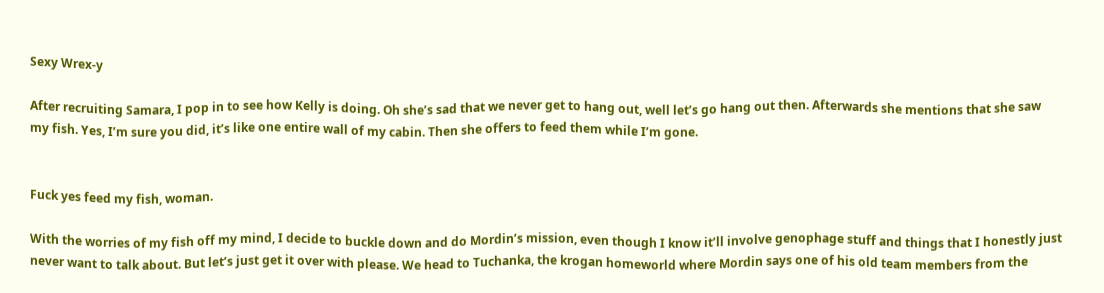Sexy Wrex-y

After recruiting Samara, I pop in to see how Kelly is doing. Oh she’s sad that we never get to hang out, well let’s go hang out then. Afterwards she mentions that she saw my fish. Yes, I’m sure you did, it’s like one entire wall of my cabin. Then she offers to feed them while I’m gone.


Fuck yes feed my fish, woman.

With the worries of my fish off my mind, I decide to buckle down and do Mordin’s mission, even though I know it’ll involve genophage stuff and things that I honestly just never want to talk about. But let’s just get it over with please. We head to Tuchanka, the krogan homeworld where Mordin says one of his old team members from the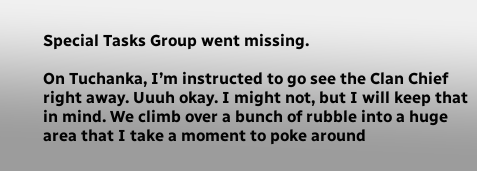Special Tasks Group went missing.

On Tuchanka, I’m instructed to go see the Clan Chief right away. Uuuh okay. I might not, but I will keep that in mind. We climb over a bunch of rubble into a huge area that I take a moment to poke around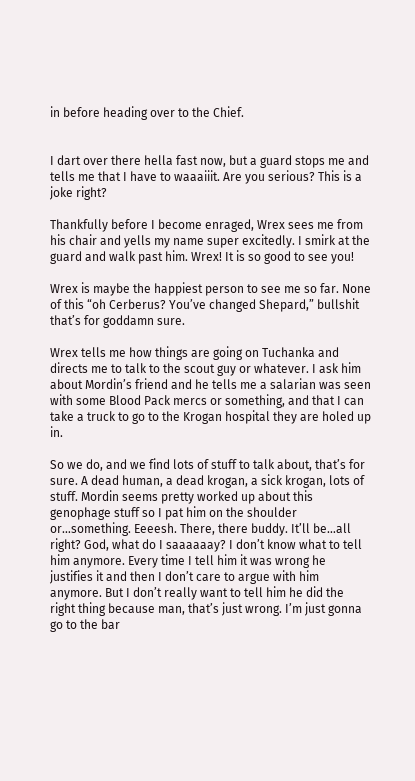in before heading over to the Chief.


I dart over there hella fast now, but a guard stops me and tells me that I have to waaaiiit. Are you serious? This is a joke right?

Thankfully before I become enraged, Wrex sees me from his chair and yells my name super excitedly. I smirk at the guard and walk past him. Wrex! It is so good to see you!

Wrex is maybe the happiest person to see me so far. None of this “oh Cerberus? You’ve changed Shepard,” bullshit that’s for goddamn sure.

Wrex tells me how things are going on Tuchanka and directs me to talk to the scout guy or whatever. I ask him about Mordin’s friend and he tells me a salarian was seen with some Blood Pack mercs or something, and that I can take a truck to go to the Krogan hospital they are holed up in.

So we do, and we find lots of stuff to talk about, that’s for sure. A dead human, a dead krogan, a sick krogan, lots of stuff. Mordin seems pretty worked up about this genophage stuff so I pat him on the shoulder or…something. Eeeesh. There, there buddy. It’ll be…all right? God, what do I saaaaaay? I don’t know what to tell him anymore. Every time I tell him it was wrong he justifies it and then I don’t care to argue with him anymore. But I don’t really want to tell him he did the right thing because man, that’s just wrong. I’m just gonna go to the bar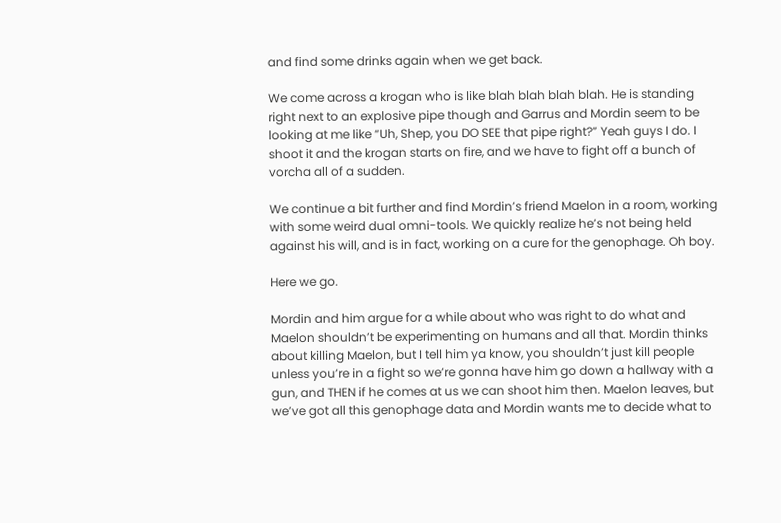and find some drinks again when we get back.

We come across a krogan who is like blah blah blah blah. He is standing right next to an explosive pipe though and Garrus and Mordin seem to be looking at me like “Uh, Shep, you DO SEE that pipe right?” Yeah guys I do. I shoot it and the krogan starts on fire, and we have to fight off a bunch of vorcha all of a sudden.

We continue a bit further and find Mordin’s friend Maelon in a room, working with some weird dual omni-tools. We quickly realize he’s not being held against his will, and is in fact, working on a cure for the genophage. Oh boy.

Here we go.

Mordin and him argue for a while about who was right to do what and Maelon shouldn’t be experimenting on humans and all that. Mordin thinks about killing Maelon, but I tell him ya know, you shouldn’t just kill people unless you’re in a fight so we’re gonna have him go down a hallway with a gun, and THEN if he comes at us we can shoot him then. Maelon leaves, but we’ve got all this genophage data and Mordin wants me to decide what to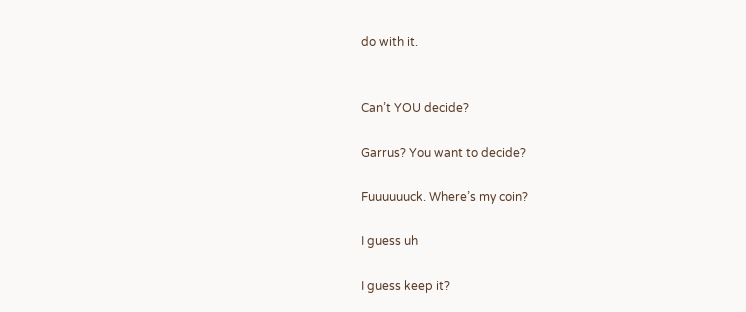do with it.


Can’t YOU decide?

Garrus? You want to decide?

Fuuuuuuck. Where’s my coin?

I guess uh

I guess keep it?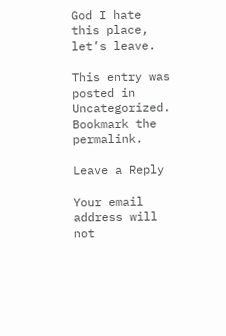God I hate this place, let’s leave.

This entry was posted in Uncategorized. Bookmark the permalink.

Leave a Reply

Your email address will not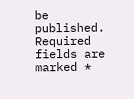be published. Required fields are marked *